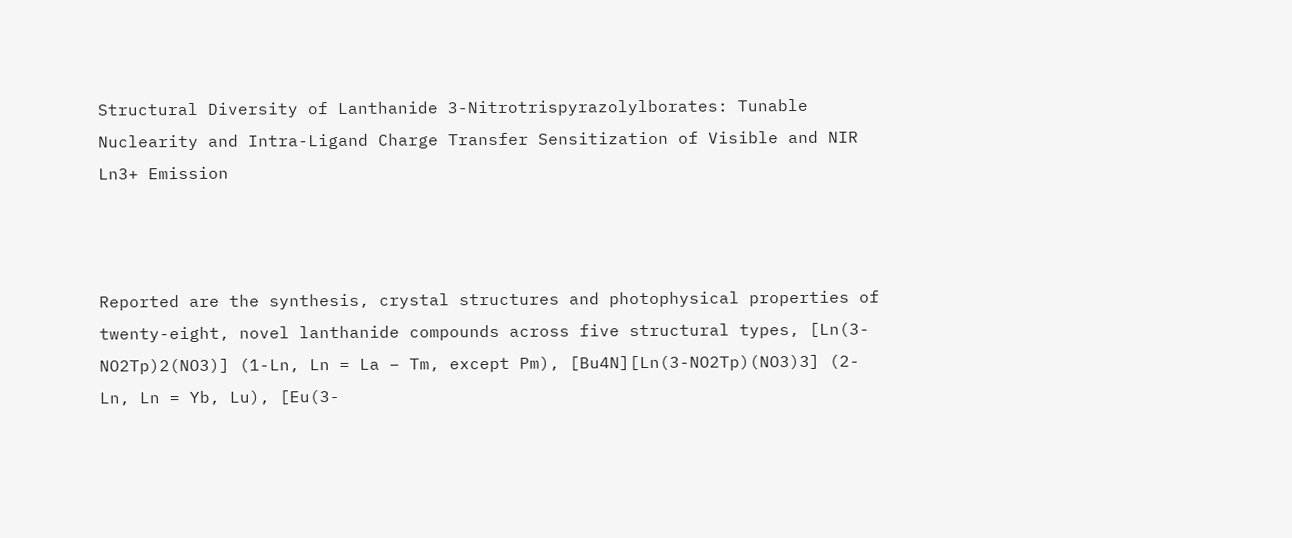Structural Diversity of Lanthanide 3-Nitrotrispyrazolylborates: Tunable Nuclearity and Intra-Ligand Charge Transfer Sensitization of Visible and NIR Ln3+ Emission



Reported are the synthesis, crystal structures and photophysical properties of twenty-eight, novel lanthanide compounds across five structural types, [Ln(3-NO2Tp)2(NO3)] (1-Ln, Ln = La – Tm, except Pm), [Bu4N][Ln(3-NO2Tp)(NO3)3] (2-Ln, Ln = Yb, Lu), [Eu(3-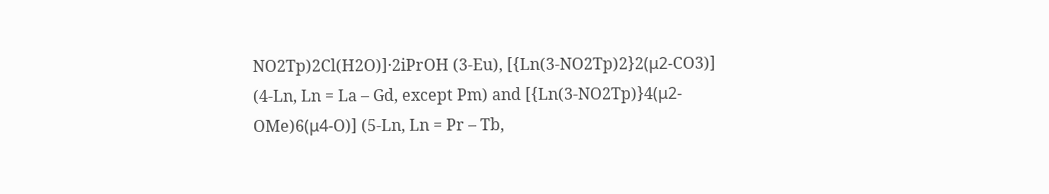NO2Tp)2Cl(H2O)]·2iPrOH (3-Eu), [{Ln(3-NO2Tp)2}2(μ2-CO3)] (4-Ln, Ln = La – Gd, except Pm) and [{Ln(3-NO2Tp)}4(μ2-OMe)6(μ4-O)] (5-Ln, Ln = Pr – Tb,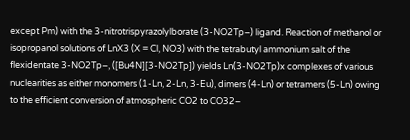except Pm) with the 3-nitrotrispyrazolylborate (3-NO2Tp–) ligand. Reaction of methanol or isopropanol solutions of LnX3 (X = Cl, NO3) with the tetrabutyl ammonium salt of the flexidentate 3-NO2Tp–, ([Bu4N][3-NO2Tp]) yields Ln(3-NO2Tp)x complexes of various nuclearities as either monomers (1-Ln, 2-Ln, 3-Eu), dimers (4-Ln) or tetramers (5-Ln) owing to the efficient conversion of atmospheric CO2 to CO32–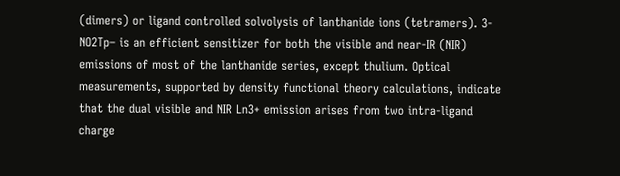(dimers) or ligand controlled solvolysis of lanthanide ions (tetramers). 3-NO2Tp– is an efficient sensitizer for both the visible and near-IR (NIR) emissions of most of the lanthanide series, except thulium. Optical measurements, supported by density functional theory calculations, indicate that the dual visible and NIR Ln3+ emission arises from two intra-ligand charge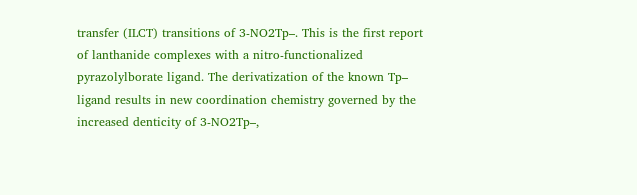transfer (ILCT) transitions of 3-NO2Tp–. This is the first report of lanthanide complexes with a nitro-functionalized pyrazolylborate ligand. The derivatization of the known Tp– ligand results in new coordination chemistry governed by the increased denticity of 3-NO2Tp–,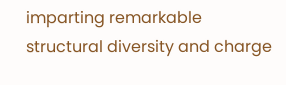imparting remarkable structural diversity and charge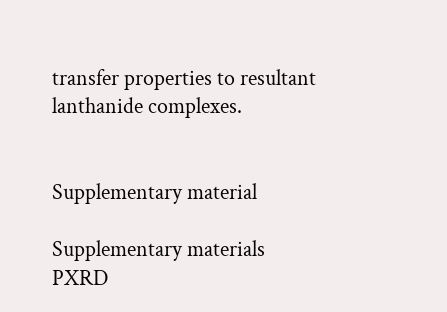transfer properties to resultant lanthanide complexes.


Supplementary material

Supplementary materials
PXRD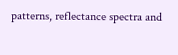patterns, reflectance spectra and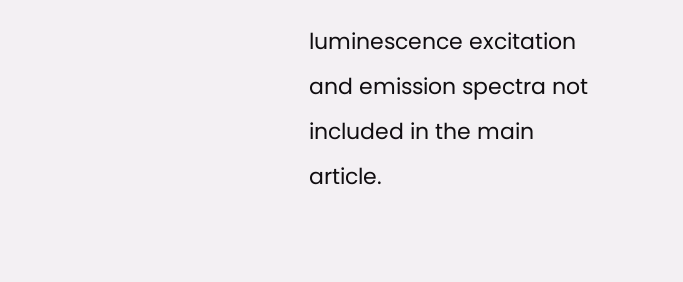luminescence excitation and emission spectra not included in the main article.